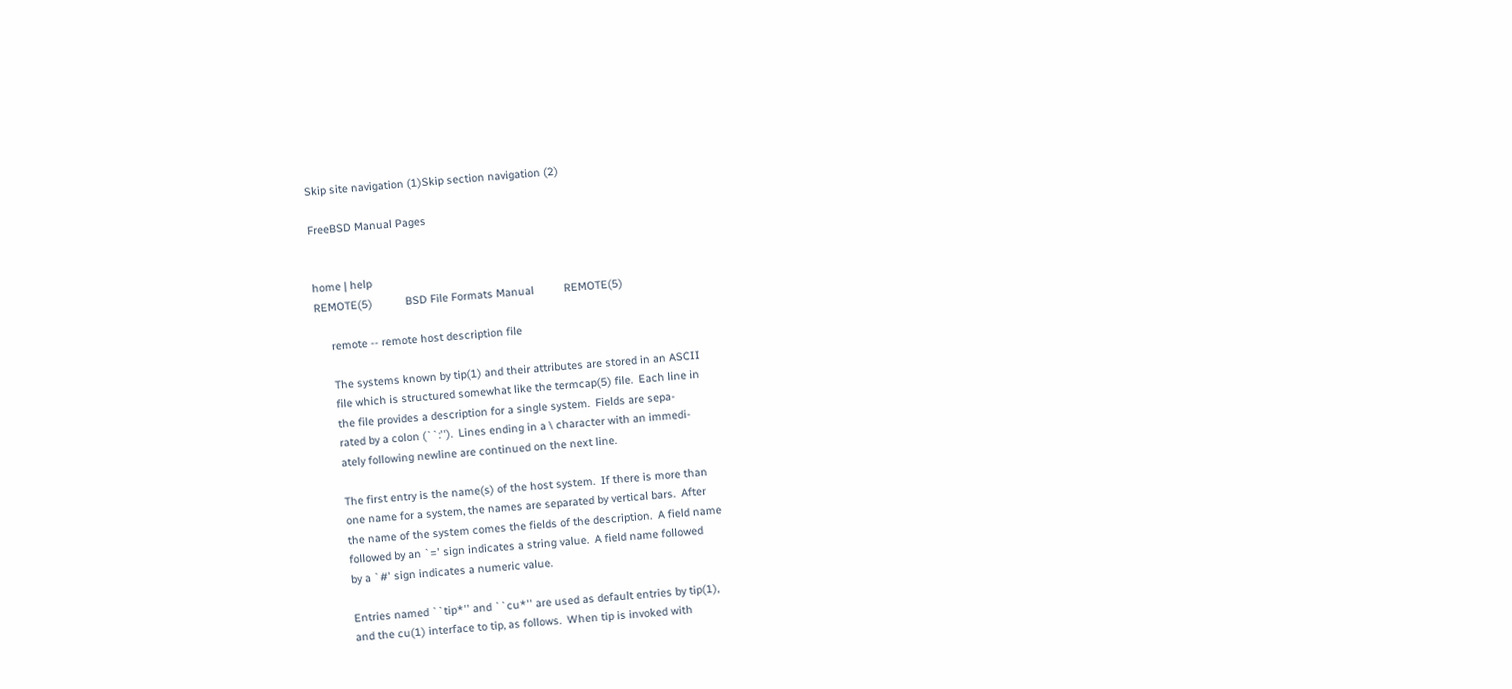Skip site navigation (1)Skip section navigation (2)

FreeBSD Manual Pages


home | help
REMOTE(5)           BSD File Formats Manual          REMOTE(5)

     remote -- remote host description file

     The systems known by tip(1) and their attributes are stored in an ASCII
     file which is structured somewhat like the termcap(5) file.  Each line in
     the file provides a description for a single system.  Fields are sepa-
     rated by a colon (``:'').  Lines ending in a \ character with an immedi-
     ately following newline are continued on the next line.

     The first entry is the name(s) of the host system.  If there is more than
     one name for a system, the names are separated by vertical bars.  After
     the name of the system comes the fields of the description.  A field name
     followed by an `=' sign indicates a string value.  A field name followed
     by a `#' sign indicates a numeric value.

     Entries named ``tip*'' and ``cu*'' are used as default entries by tip(1),
     and the cu(1) interface to tip, as follows.  When tip is invoked with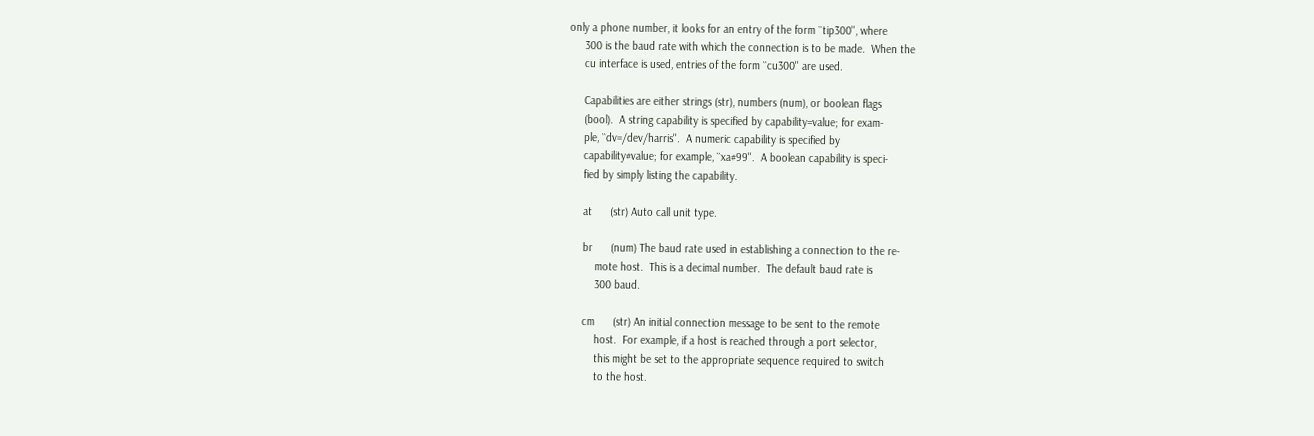only a phone number, it looks for an entry of the form ``tip300'', where
     300 is the baud rate with which the connection is to be made.  When the
     cu interface is used, entries of the form ``cu300'' are used.

     Capabilities are either strings (str), numbers (num), or boolean flags
     (bool).  A string capability is specified by capability=value; for exam-
     ple, ``dv=/dev/harris''.  A numeric capability is specified by
     capability#value; for example, ``xa#99''.  A boolean capability is speci-
     fied by simply listing the capability.

     at      (str) Auto call unit type.

     br      (num) The baud rate used in establishing a connection to the re-
         mote host.  This is a decimal number.  The default baud rate is
         300 baud.

     cm      (str) An initial connection message to be sent to the remote
         host.  For example, if a host is reached through a port selector,
         this might be set to the appropriate sequence required to switch
         to the host.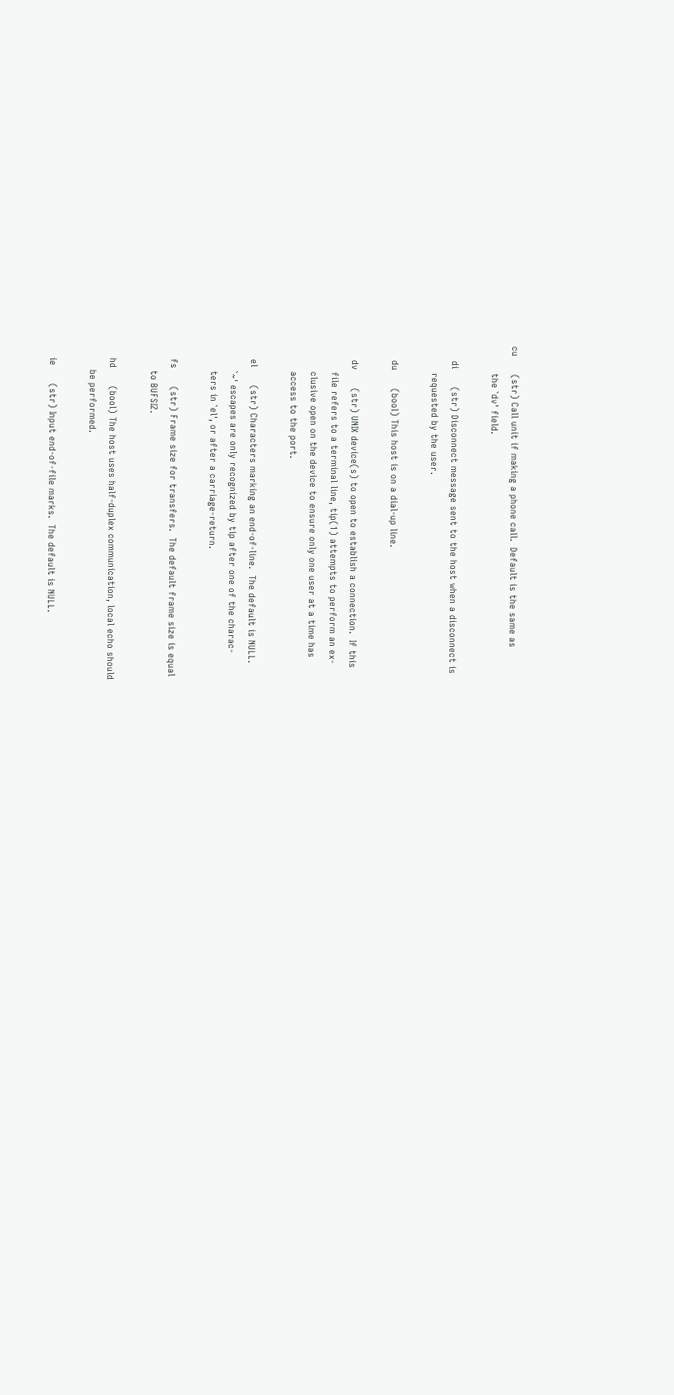cu      (str) Call unit if making a phone call.  Default is the same as
         the `dv' field.

     di      (str) Disconnect message sent to the host when a disconnect is
         requested by the user.

     du      (bool) This host is on a dial-up line.

     dv      (str) UNIX device(s) to open to establish a connection.  If this
         file refers to a terminal line, tip(1) attempts to perform an ex-
         clusive open on the device to ensure only one user at a time has
         access to the port.

     el      (str) Characters marking an end-of-line.  The default is NULL.
         `~' escapes are only recognized by tip after one of the charac-
         ters in `el', or after a carriage-return.

     fs      (str) Frame size for transfers.  The default frame size is equal
         to BUFSIZ.

     hd      (bool) The host uses half-duplex communication, local echo should
         be performed.

     ie      (str) Input end-of-file marks.  The default is NULL.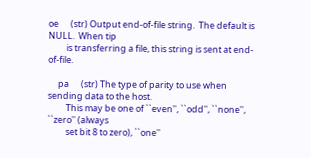oe      (str) Output end-of-file string.  The default is NULL.  When tip
         is transferring a file, this string is sent at end-of-file.

     pa      (str) The type of parity to use when sending data to the host.
         This may be one of ``even'', ``odd'', ``none'', ``zero'' (always
         set bit 8 to zero), ``one''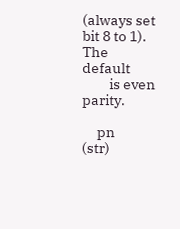(always set bit 8 to 1).  The default
         is even parity.

     pn      (str)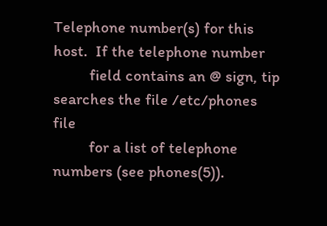Telephone number(s) for this host.  If the telephone number
         field contains an @ sign, tip searches the file /etc/phones file
         for a list of telephone numbers (see phones(5)).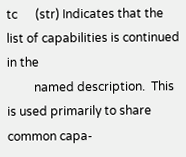tc      (str) Indicates that the list of capabilities is continued in the
         named description.  This is used primarily to share common capa-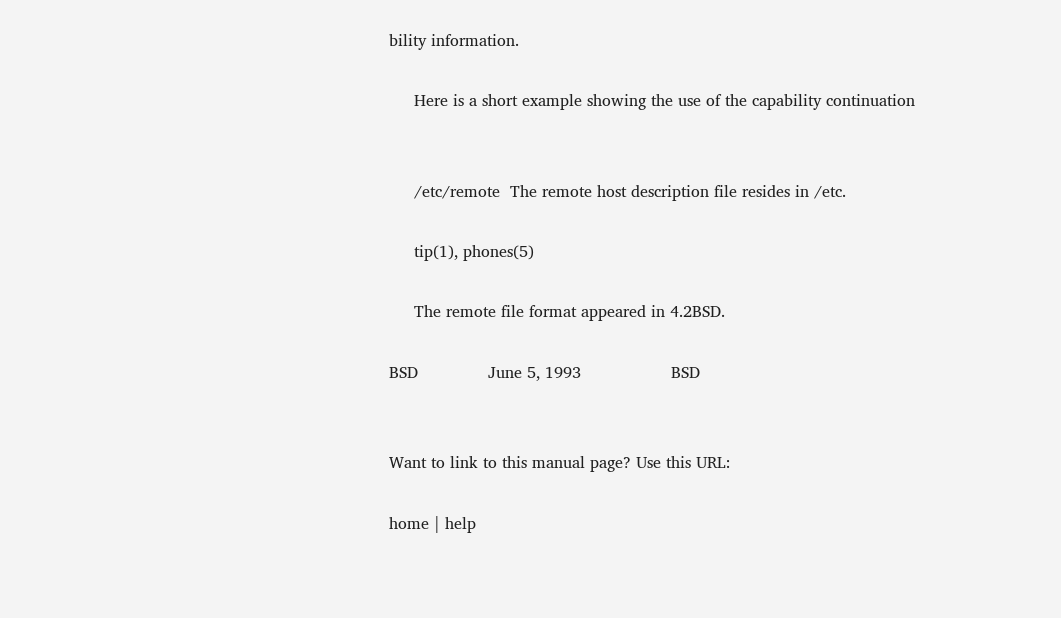bility information.

     Here is a short example showing the use of the capability continuation


     /etc/remote  The remote host description file resides in /etc.

     tip(1), phones(5)

     The remote file format appeared in 4.2BSD.

BSD              June 5, 1993                  BSD


Want to link to this manual page? Use this URL:

home | help